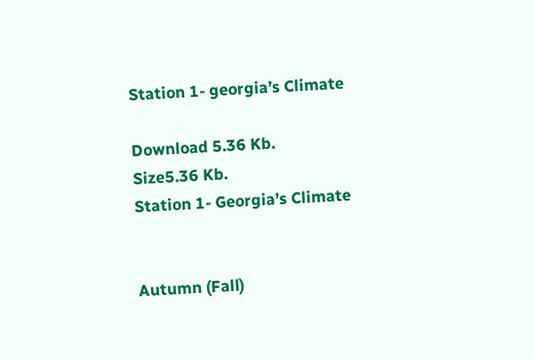Station 1- georgia’s Climate

Download 5.36 Kb.
Size5.36 Kb.
Station 1- Georgia’s Climate


Autumn (Fall)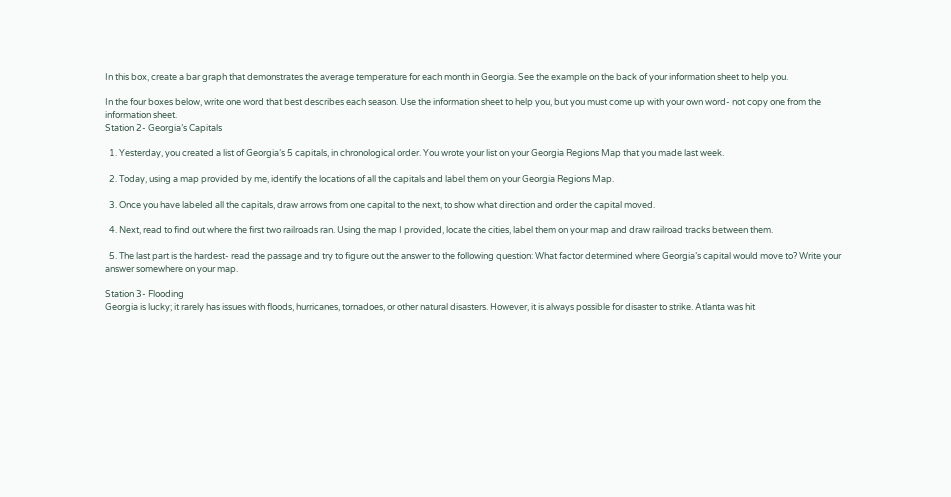In this box, create a bar graph that demonstrates the average temperature for each month in Georgia. See the example on the back of your information sheet to help you.

In the four boxes below, write one word that best describes each season. Use the information sheet to help you, but you must come up with your own word- not copy one from the information sheet.
Station 2- Georgia’s Capitals

  1. Yesterday, you created a list of Georgia’s 5 capitals, in chronological order. You wrote your list on your Georgia Regions Map that you made last week.

  2. Today, using a map provided by me, identify the locations of all the capitals and label them on your Georgia Regions Map.

  3. Once you have labeled all the capitals, draw arrows from one capital to the next, to show what direction and order the capital moved.

  4. Next, read to find out where the first two railroads ran. Using the map I provided, locate the cities, label them on your map and draw railroad tracks between them.

  5. The last part is the hardest- read the passage and try to figure out the answer to the following question: What factor determined where Georgia’s capital would move to? Write your answer somewhere on your map.

Station 3- Flooding
Georgia is lucky; it rarely has issues with floods, hurricanes, tornadoes, or other natural disasters. However, it is always possible for disaster to strike. Atlanta was hit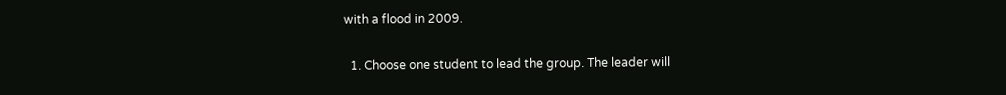with a flood in 2009.

  1. Choose one student to lead the group. The leader will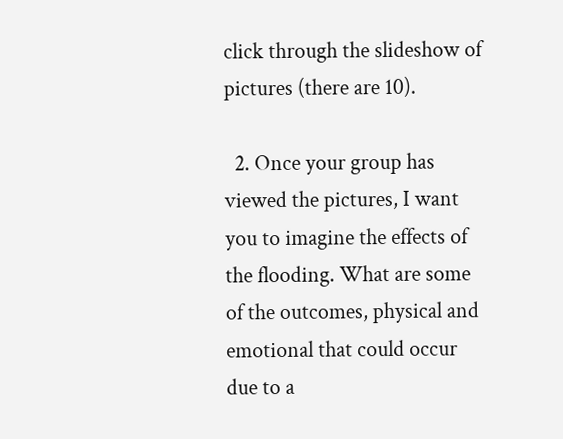click through the slideshow of pictures (there are 10).

  2. Once your group has viewed the pictures, I want you to imagine the effects of the flooding. What are some of the outcomes, physical and emotional that could occur due to a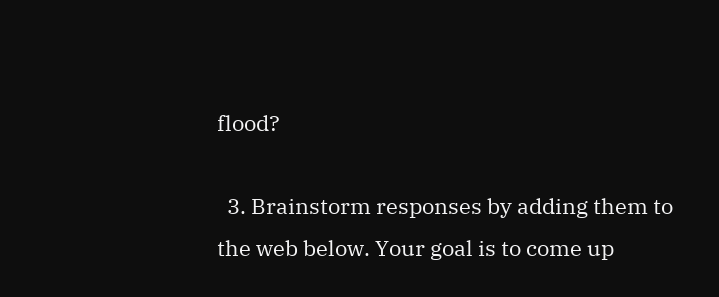flood?

  3. Brainstorm responses by adding them to the web below. Your goal is to come up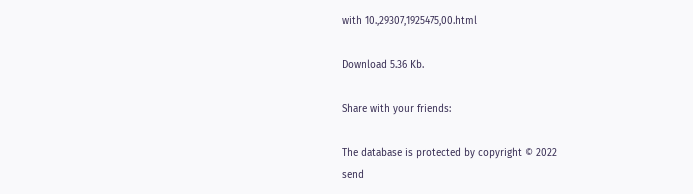with 10.,29307,1925475,00.html

Download 5.36 Kb.

Share with your friends:

The database is protected by copyright © 2022
send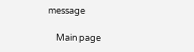message

    Main page